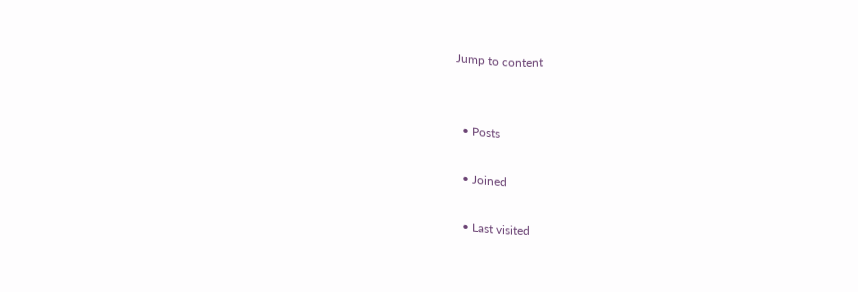Jump to content


  • Posts

  • Joined

  • Last visited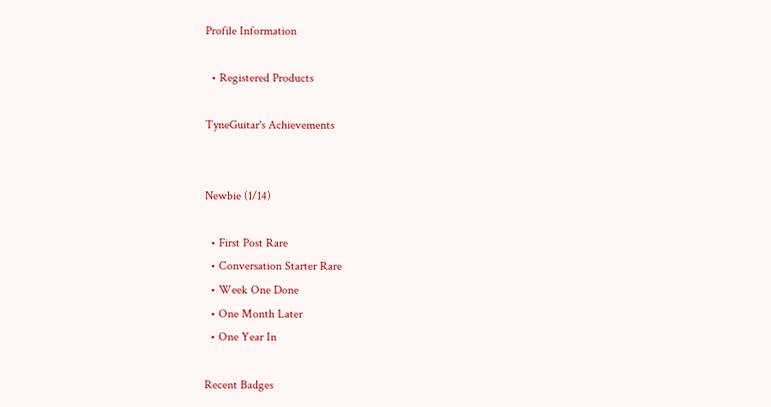Profile Information

  • Registered Products

TyneGuitar's Achievements


Newbie (1/14)

  • First Post Rare
  • Conversation Starter Rare
  • Week One Done
  • One Month Later
  • One Year In

Recent Badges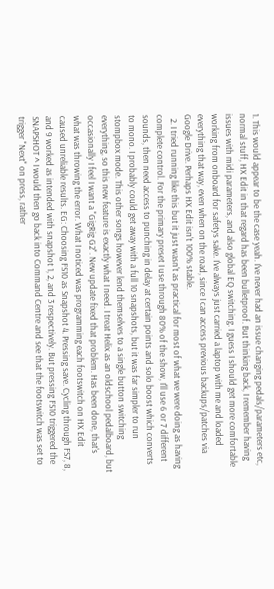1. This would appear to be the case yeah. I've never had an issue changing pedals/parameters etc, normal stuff, HX Edit in that regard has been bulletproof. But thinking back, I remember having issues with midi parameters, and also global EQ switching. I guess I should get more comfortable working from onboard for safetys sake. I've always just carried a laptop with me and loaded everything that way, even when on the road, since I can access previous backups/patches via Google Drive. Perhaps HX Edit isn't 100% stable.
  2. I tried running like this but it just wasn't as practical for most of what we were doing as having complete control. For the primary preset I use through 80% of the show, I'll use 6 or 7 different sounds, then need access to punching in delay at certain points and solo boost which converts to mono. I probably could get away with a full 10 snapshots, but it was far simpler to run stompbox mode. This other songs however lend themselves to a single button switching everything, so this new feature is exactly what I need. I treat Helix as an oldschool pedalboard, but occasionally I feel I want a "GigRig G2". New update fixed that problem. Has been done, that's what was throwing the error. What I noticed was programming each footswitch on HX Edit caused unreliable results. EG: Choosing FS10 as Snapshot 4. Pressing save. Cycling through FS7, 8, and 9 worked as intended with snapshot 1, 2, and 3 respectively. But pressing FS10 triggered the SNAPSHOT ^ I would then go back into Command Centre and see that the footswitch was set to trigger "Next" on press, rather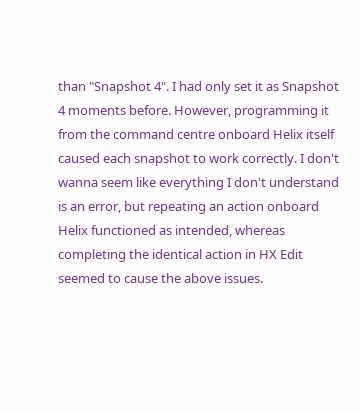than "Snapshot 4". I had only set it as Snapshot 4 moments before. However, programming it from the command centre onboard Helix itself caused each snapshot to work correctly. I don't wanna seem like everything I don't understand is an error, but repeating an action onboard Helix functioned as intended, whereas completing the identical action in HX Edit seemed to cause the above issues.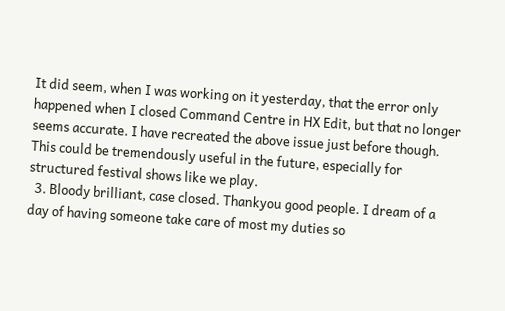It did seem, when I was working on it yesterday, that the error only happened when I closed Command Centre in HX Edit, but that no longer seems accurate. I have recreated the above issue just before though. This could be tremendously useful in the future, especially for structured festival shows like we play.
  3. Bloody brilliant, case closed. Thankyou good people. I dream of a day of having someone take care of most my duties so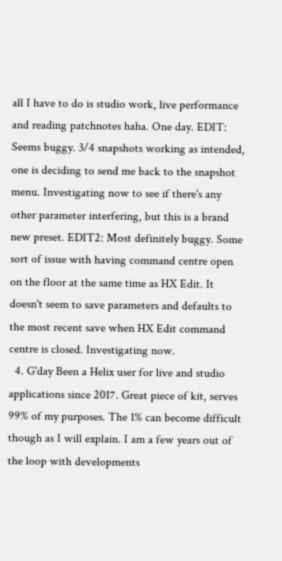all I have to do is studio work, live performance and reading patchnotes haha. One day. EDIT: Seems buggy. 3/4 snapshots working as intended, one is deciding to send me back to the snapshot menu. Investigating now to see if there's any other parameter interfering, but this is a brand new preset. EDIT2: Most definitely buggy. Some sort of issue with having command centre open on the floor at the same time as HX Edit. It doesn't seem to save parameters and defaults to the most recent save when HX Edit command centre is closed. Investigating now.
  4. G'day Been a Helix user for live and studio applications since 2017. Great piece of kit, serves 99% of my purposes. The 1% can become difficult though as I will explain. I am a few years out of the loop with developments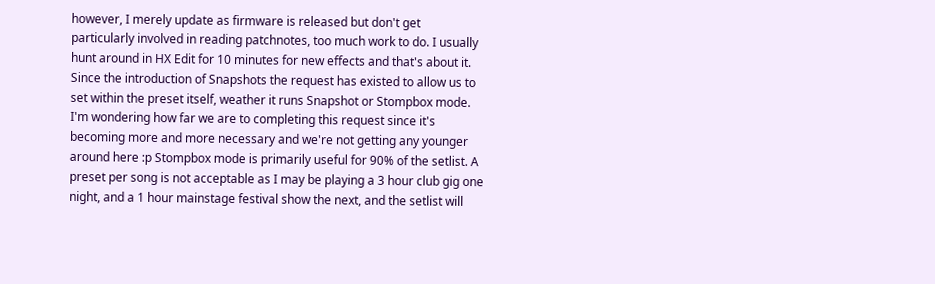however, I merely update as firmware is released but don't get particularly involved in reading patchnotes, too much work to do. I usually hunt around in HX Edit for 10 minutes for new effects and that's about it. Since the introduction of Snapshots the request has existed to allow us to set within the preset itself, weather it runs Snapshot or Stompbox mode. I'm wondering how far we are to completing this request since it's becoming more and more necessary and we're not getting any younger around here :p Stompbox mode is primarily useful for 90% of the setlist. A preset per song is not acceptable as I may be playing a 3 hour club gig one night, and a 1 hour mainstage festival show the next, and the setlist will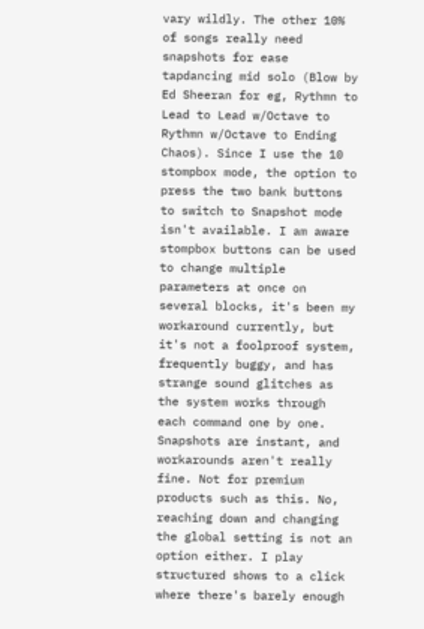vary wildly. The other 10% of songs really need snapshots for ease tapdancing mid solo (Blow by Ed Sheeran for eg, Rythmn to Lead to Lead w/Octave to Rythmn w/Octave to Ending Chaos). Since I use the 10 stompbox mode, the option to press the two bank buttons to switch to Snapshot mode isn't available. I am aware stompbox buttons can be used to change multiple parameters at once on several blocks, it's been my workaround currently, but it's not a foolproof system, frequently buggy, and has strange sound glitches as the system works through each command one by one. Snapshots are instant, and workarounds aren't really fine. Not for premium products such as this. No, reaching down and changing the global setting is not an option either. I play structured shows to a click where there's barely enough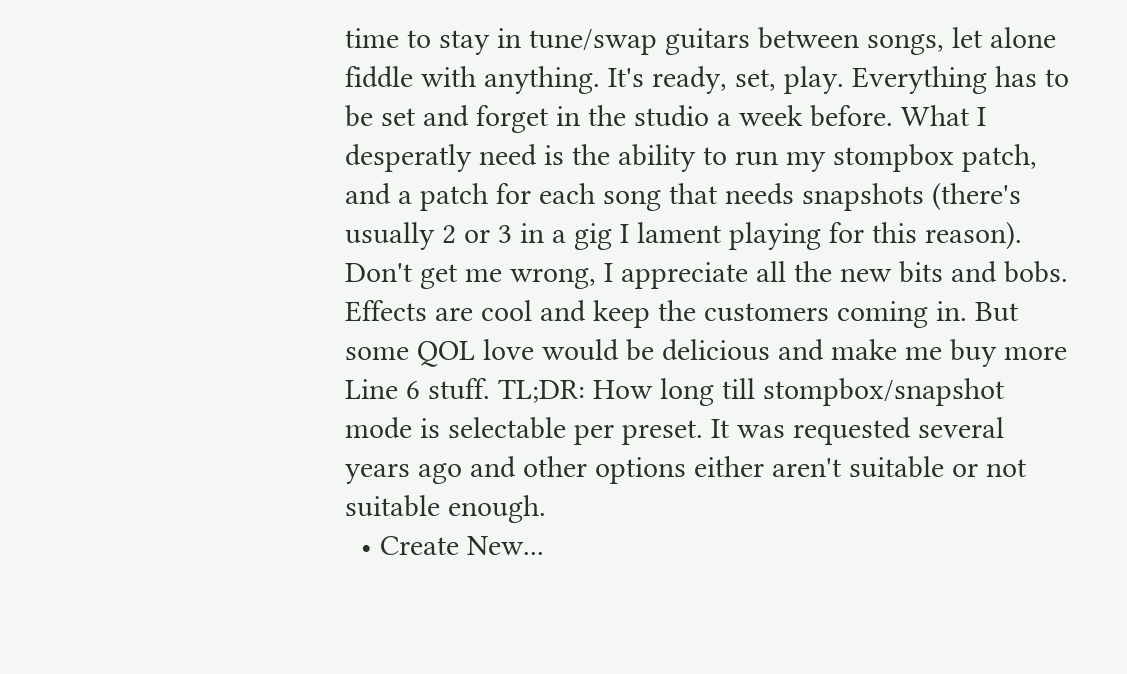time to stay in tune/swap guitars between songs, let alone fiddle with anything. It's ready, set, play. Everything has to be set and forget in the studio a week before. What I desperatly need is the ability to run my stompbox patch, and a patch for each song that needs snapshots (there's usually 2 or 3 in a gig I lament playing for this reason). Don't get me wrong, I appreciate all the new bits and bobs. Effects are cool and keep the customers coming in. But some QOL love would be delicious and make me buy more Line 6 stuff. TL;DR: How long till stompbox/snapshot mode is selectable per preset. It was requested several years ago and other options either aren't suitable or not suitable enough.
  • Create New...